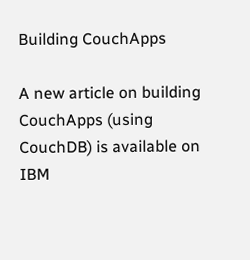Building CouchApps

A new article on building CouchApps (using CouchDB) is available on IBM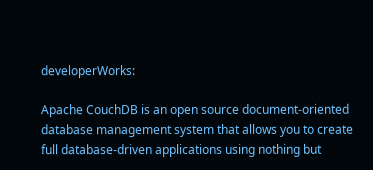developerWorks:

Apache CouchDB is an open source document-oriented database management system that allows you to create full database-driven applications using nothing but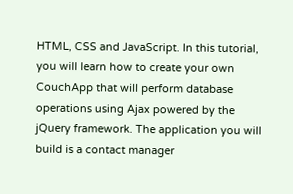HTML, CSS and JavaScript. In this tutorial, you will learn how to create your own CouchApp that will perform database operations using Ajax powered by the jQuery framework. The application you will build is a contact manager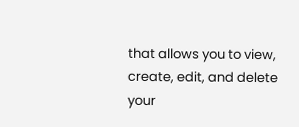that allows you to view, create, edit, and delete your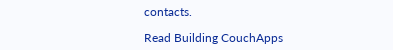contacts.

Read Building CouchApps